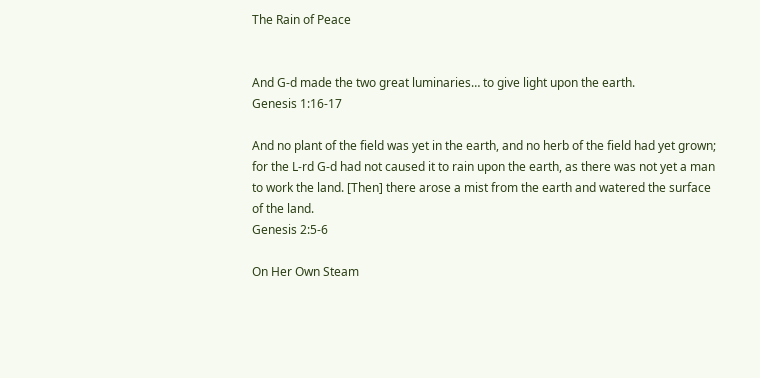The Rain of Peace


And G-d made the two great luminaries… to give light upon the earth.
Genesis 1:16-17

And no plant of the field was yet in the earth, and no herb of the field had yet grown; for the L-rd G-d had not caused it to rain upon the earth, as there was not yet a man to work the land. [Then] there arose a mist from the earth and watered the surface of the land.
Genesis 2:5-6

On Her Own Steam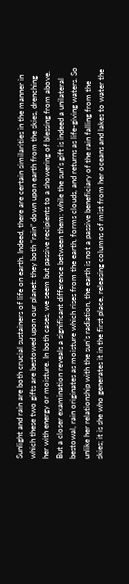Sunlight and rain are both crucial sustainers of life on earth. Indeed, there are certain similarities in the manner in which these two gifts are bestowed upon our planet: they both “rain” down upon earth from the skies, drenching her with energy or moisture. In both cases, we seem but passive recipients to a showering of blessing from above. But a closer examination reveals a significant difference between them: while the sun’s gift is indeed a unilateral bestowal, rain originates as moisture which rises from the earth, forms clouds, and returns as life-giving waters. So unlike her relationship with the sun’s radiation, the earth is not a passive beneficiary of the rain falling from the skies; it is she who generates it in the first place, releasing columns of mist from her oceans and lakes to water the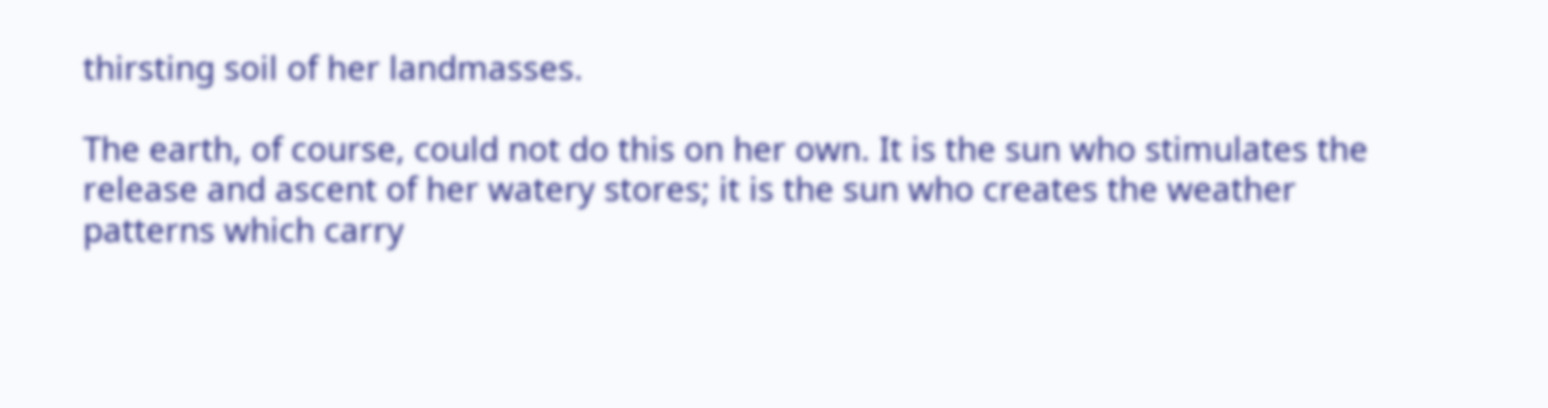thirsting soil of her landmasses.

The earth, of course, could not do this on her own. It is the sun who stimulates the release and ascent of her watery stores; it is the sun who creates the weather patterns which carry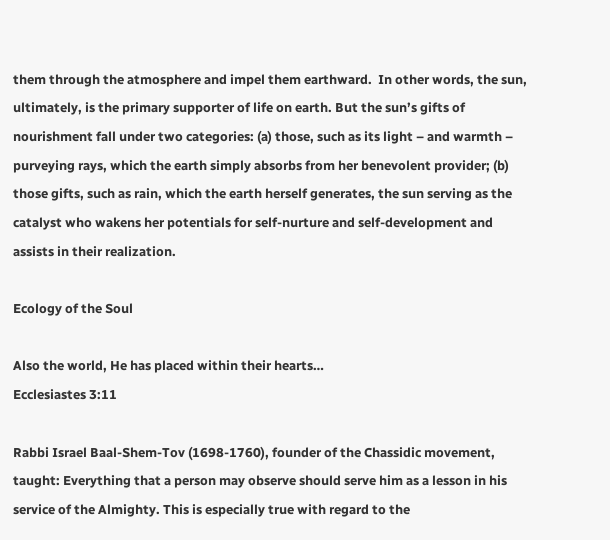them through the atmosphere and impel them earthward.  In other words, the sun, ultimately, is the primary supporter of life on earth. But the sun’s gifts of nourishment fall under two categories: (a) those, such as its light – and warmth – purveying rays, which the earth simply absorbs from her benevolent provider; (b) those gifts, such as rain, which the earth herself generates, the sun serving as the catalyst who wakens her potentials for self-nurture and self-development and assists in their realization.

Ecology of the Soul

Also the world, He has placed within their hearts…
Ecclesiastes 3:11

Rabbi Israel Baal-Shem-Tov (1698-1760), founder of the Chassidic movement, taught: Everything that a person may observe should serve him as a lesson in his service of the Almighty. This is especially true with regard to the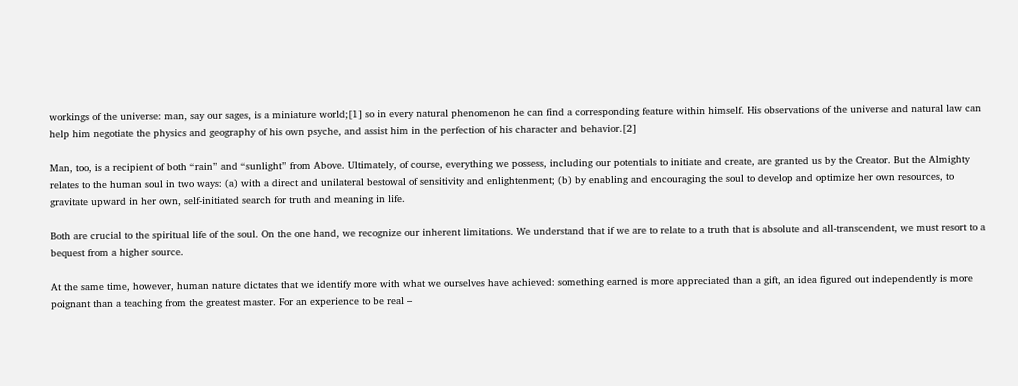workings of the universe: man, say our sages, is a miniature world;[1] so in every natural phenomenon he can find a corresponding feature within himself. His observations of the universe and natural law can help him negotiate the physics and geography of his own psyche, and assist him in the perfection of his character and behavior.[2]

Man, too, is a recipient of both “rain” and “sunlight” from Above. Ultimately, of course, everything we possess, including our potentials to initiate and create, are granted us by the Creator. But the Almighty relates to the human soul in two ways: (a) with a direct and unilateral bestowal of sensitivity and enlightenment; (b) by enabling and encouraging the soul to develop and optimize her own resources, to gravitate upward in her own, self-initiated search for truth and meaning in life.

Both are crucial to the spiritual life of the soul. On the one hand, we recognize our inherent limitations. We understand that if we are to relate to a truth that is absolute and all-transcendent, we must resort to a bequest from a higher source.

At the same time, however, human nature dictates that we identify more with what we ourselves have achieved: something earned is more appreciated than a gift, an idea figured out independently is more poignant than a teaching from the greatest master. For an experience to be real –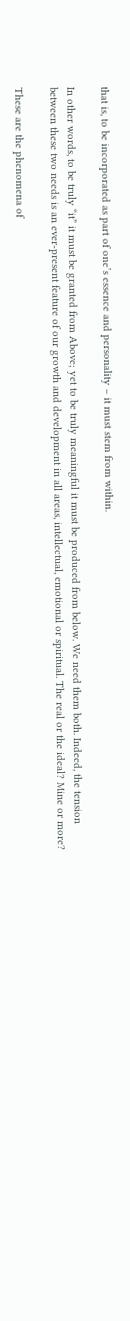that is, to be incorporated as part of one’s essence and personality – it must stem from within.

In other words, to be truly “it” it must be granted from Above; yet to be truly meaningful it must be produced from below. We need them both. Indeed, the tension between these two needs is an ever-present feature of our growth and development in all areas, intellectual, emotional or spiritual. The real or the ideal? Mine or more?

These are the phenomena of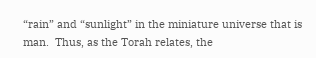“rain” and “sunlight” in the miniature universe that is man.  Thus, as the Torah relates, the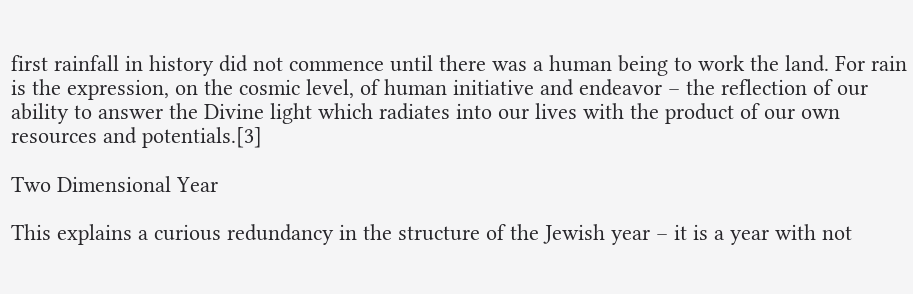first rainfall in history did not commence until there was a human being to work the land. For rain is the expression, on the cosmic level, of human initiative and endeavor – the reflection of our ability to answer the Divine light which radiates into our lives with the product of our own resources and potentials.[3]

Two Dimensional Year

This explains a curious redundancy in the structure of the Jewish year – it is a year with not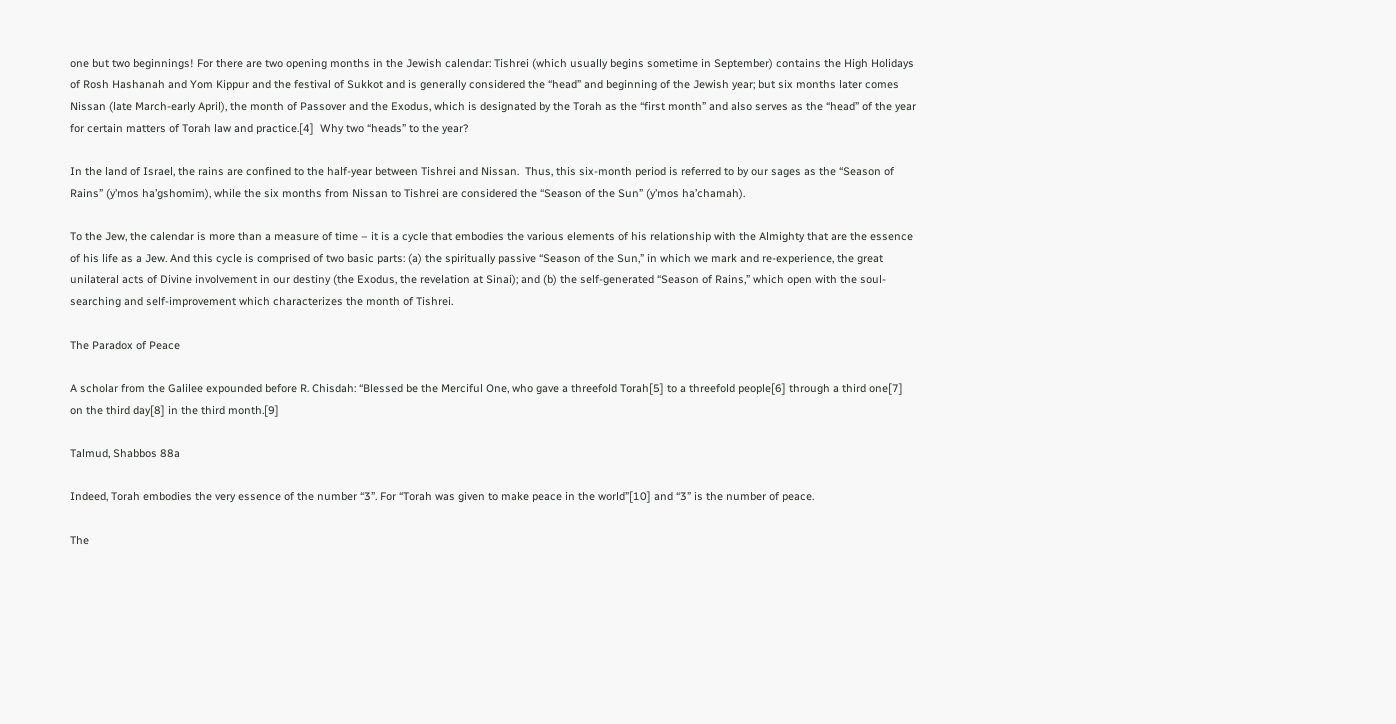one but two beginnings! For there are two opening months in the Jewish calendar: Tishrei (which usually begins sometime in September) contains the High Holidays of Rosh Hashanah and Yom Kippur and the festival of Sukkot and is generally considered the “head” and beginning of the Jewish year; but six months later comes Nissan (late March-early April), the month of Passover and the Exodus, which is designated by the Torah as the “first month” and also serves as the “head” of the year for certain matters of Torah law and practice.[4]  Why two “heads” to the year?

In the land of Israel, the rains are confined to the half-year between Tishrei and Nissan.  Thus, this six-month period is referred to by our sages as the “Season of Rains” (y’mos ha’gshomim), while the six months from Nissan to Tishrei are considered the “Season of the Sun” (y’mos ha’chamah).

To the Jew, the calendar is more than a measure of time – it is a cycle that embodies the various elements of his relationship with the Almighty that are the essence of his life as a Jew. And this cycle is comprised of two basic parts: (a) the spiritually passive “Season of the Sun,” in which we mark and re-experience, the great unilateral acts of Divine involvement in our destiny (the Exodus, the revelation at Sinai); and (b) the self-generated “Season of Rains,” which open with the soul-searching and self-improvement which characterizes the month of Tishrei.

The Paradox of Peace

A scholar from the Galilee expounded before R. Chisdah: “Blessed be the Merciful One, who gave a threefold Torah[5] to a threefold people[6] through a third one[7] on the third day[8] in the third month.[9]

Talmud, Shabbos 88a

Indeed, Torah embodies the very essence of the number “3”. For “Torah was given to make peace in the world”[10] and “3” is the number of peace.

The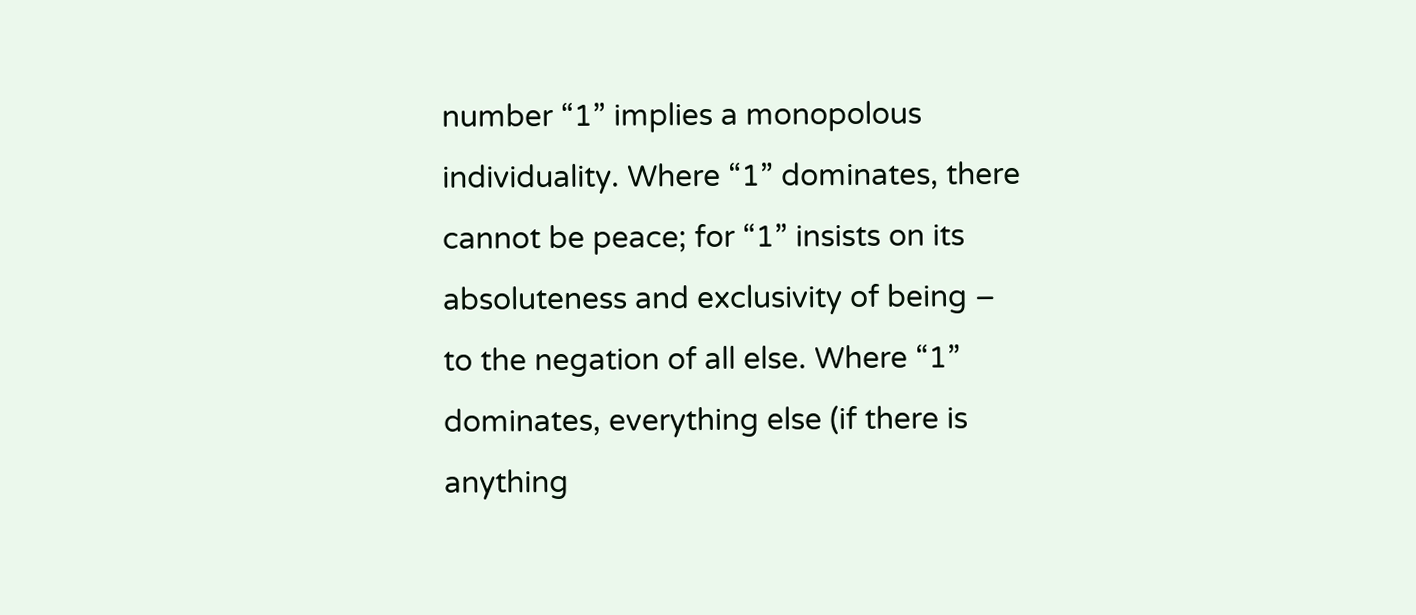number “1” implies a monopolous individuality. Where “1” dominates, there cannot be peace; for “1” insists on its absoluteness and exclusivity of being – to the negation of all else. Where “1” dominates, everything else (if there is anything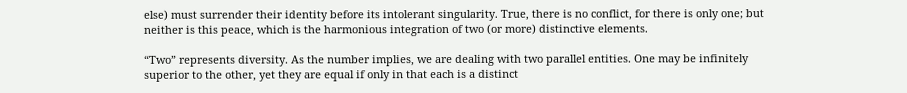else) must surrender their identity before its intolerant singularity. True, there is no conflict, for there is only one; but neither is this peace, which is the harmonious integration of two (or more) distinctive elements.

“Two” represents diversity. As the number implies, we are dealing with two parallel entities. One may be infinitely superior to the other, yet they are equal if only in that each is a distinct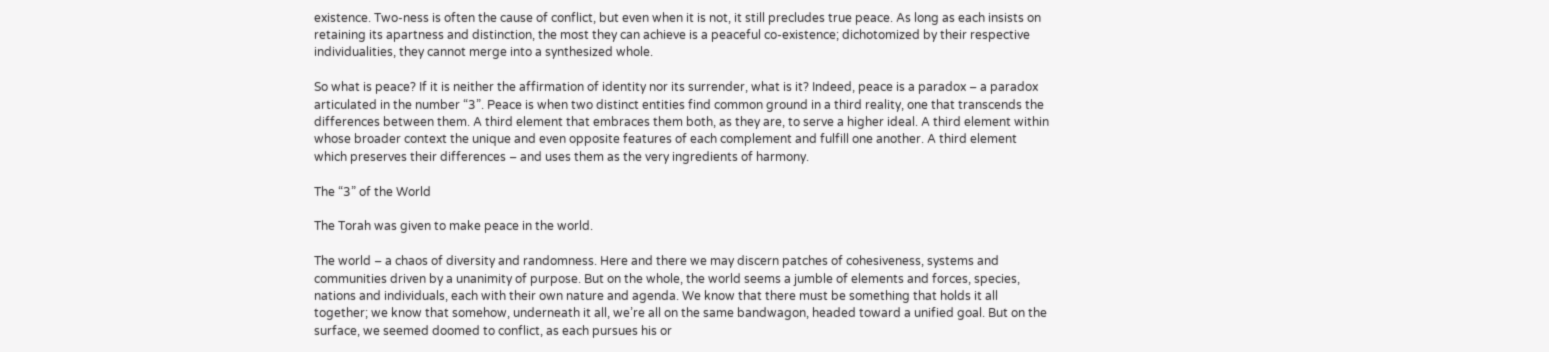existence. Two-ness is often the cause of conflict, but even when it is not, it still precludes true peace. As long as each insists on retaining its apartness and distinction, the most they can achieve is a peaceful co-existence; dichotomized by their respective individualities, they cannot merge into a synthesized whole.

So what is peace? If it is neither the affirmation of identity nor its surrender, what is it? Indeed, peace is a paradox – a paradox articulated in the number “3”. Peace is when two distinct entities find common ground in a third reality, one that transcends the differences between them. A third element that embraces them both, as they are, to serve a higher ideal. A third element within whose broader context the unique and even opposite features of each complement and fulfill one another. A third element which preserves their differences – and uses them as the very ingredients of harmony.

The “3” of the World

The Torah was given to make peace in the world.

The world – a chaos of diversity and randomness. Here and there we may discern patches of cohesiveness, systems and communities driven by a unanimity of purpose. But on the whole, the world seems a jumble of elements and forces, species, nations and individuals, each with their own nature and agenda. We know that there must be something that holds it all together; we know that somehow, underneath it all, we’re all on the same bandwagon, headed toward a unified goal. But on the surface, we seemed doomed to conflict, as each pursues his or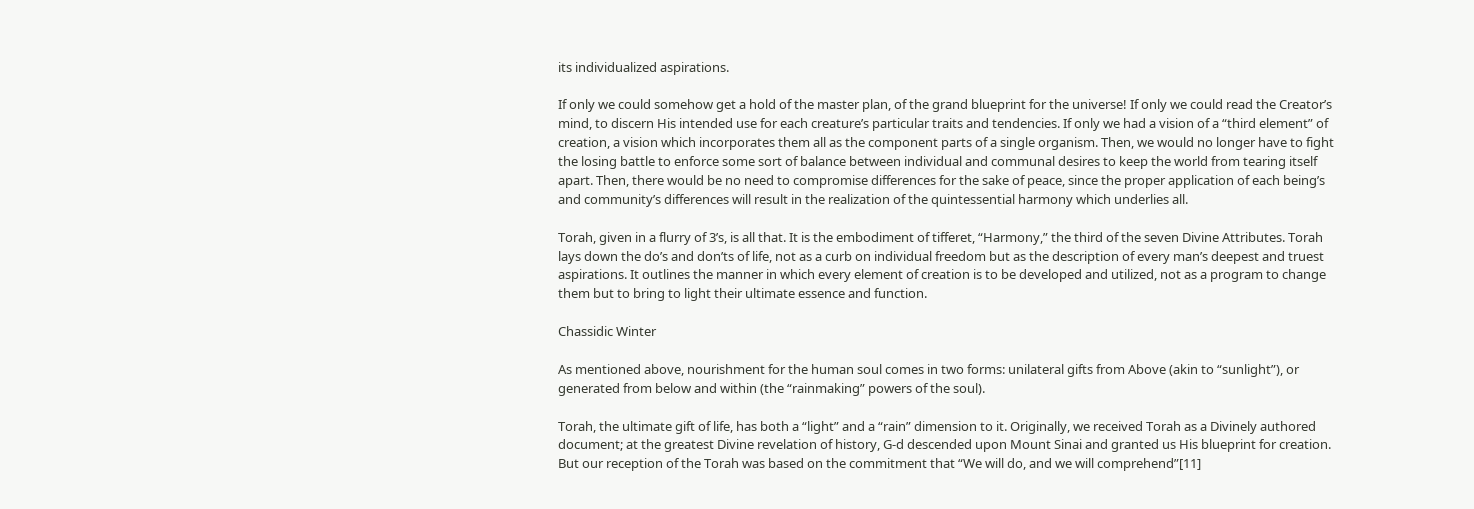its individualized aspirations.

If only we could somehow get a hold of the master plan, of the grand blueprint for the universe! If only we could read the Creator’s mind, to discern His intended use for each creature’s particular traits and tendencies. If only we had a vision of a “third element” of creation, a vision which incorporates them all as the component parts of a single organism. Then, we would no longer have to fight the losing battle to enforce some sort of balance between individual and communal desires to keep the world from tearing itself apart. Then, there would be no need to compromise differences for the sake of peace, since the proper application of each being’s and community’s differences will result in the realization of the quintessential harmony which underlies all.

Torah, given in a flurry of 3’s, is all that. It is the embodiment of tifferet, “Harmony,” the third of the seven Divine Attributes. Torah lays down the do’s and don’ts of life, not as a curb on individual freedom but as the description of every man’s deepest and truest aspirations. It outlines the manner in which every element of creation is to be developed and utilized, not as a program to change them but to bring to light their ultimate essence and function.

Chassidic Winter

As mentioned above, nourishment for the human soul comes in two forms: unilateral gifts from Above (akin to “sunlight”), or generated from below and within (the “rainmaking” powers of the soul).

Torah, the ultimate gift of life, has both a “light” and a “rain” dimension to it. Originally, we received Torah as a Divinely authored document; at the greatest Divine revelation of history, G-d descended upon Mount Sinai and granted us His blueprint for creation. But our reception of the Torah was based on the commitment that “We will do, and we will comprehend”[11]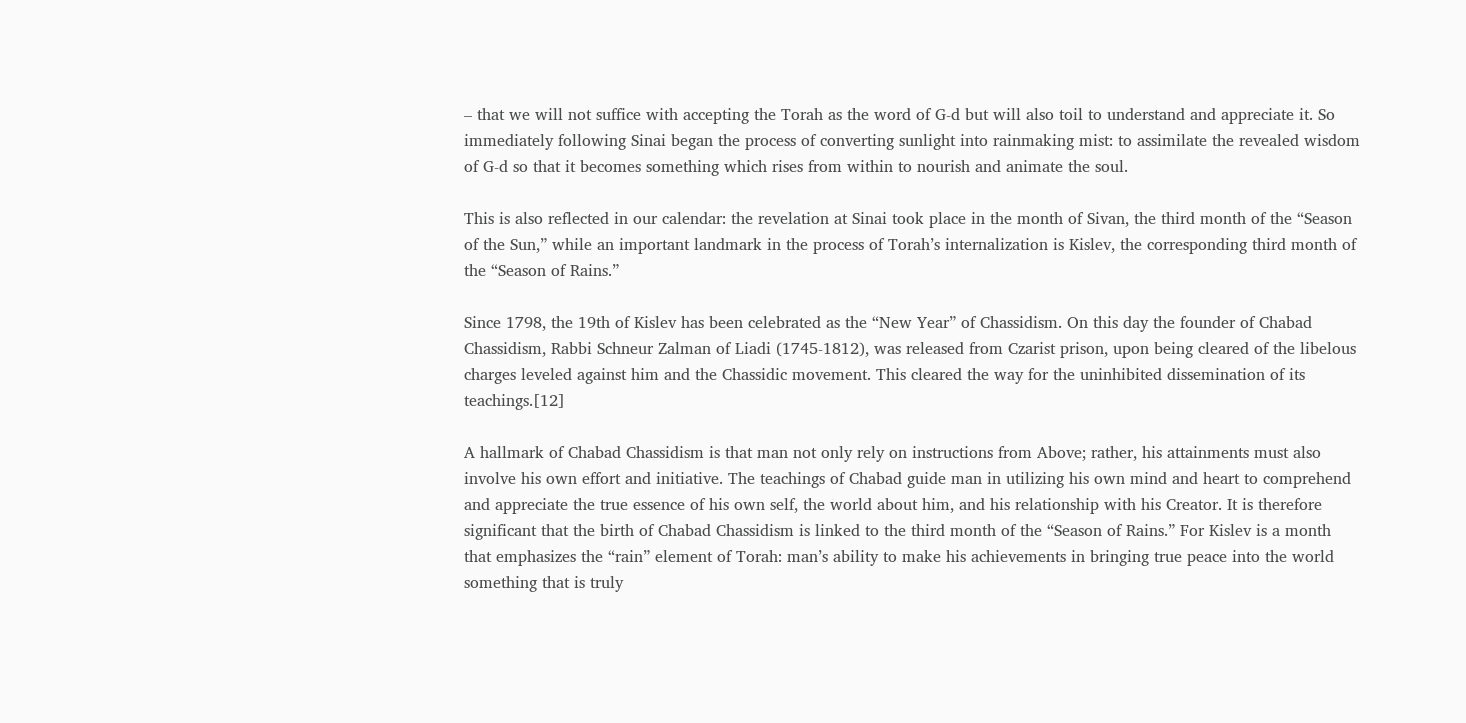– that we will not suffice with accepting the Torah as the word of G-d but will also toil to understand and appreciate it. So immediately following Sinai began the process of converting sunlight into rainmaking mist: to assimilate the revealed wisdom of G-d so that it becomes something which rises from within to nourish and animate the soul.

This is also reflected in our calendar: the revelation at Sinai took place in the month of Sivan, the third month of the “Season of the Sun,” while an important landmark in the process of Torah’s internalization is Kislev, the corresponding third month of the “Season of Rains.”

Since 1798, the 19th of Kislev has been celebrated as the “New Year” of Chassidism. On this day the founder of Chabad Chassidism, Rabbi Schneur Zalman of Liadi (1745-1812), was released from Czarist prison, upon being cleared of the libelous charges leveled against him and the Chassidic movement. This cleared the way for the uninhibited dissemination of its teachings.[12]

A hallmark of Chabad Chassidism is that man not only rely on instructions from Above; rather, his attainments must also involve his own effort and initiative. The teachings of Chabad guide man in utilizing his own mind and heart to comprehend and appreciate the true essence of his own self, the world about him, and his relationship with his Creator. It is therefore significant that the birth of Chabad Chassidism is linked to the third month of the “Season of Rains.” For Kislev is a month that emphasizes the “rain” element of Torah: man’s ability to make his achievements in bringing true peace into the world something that is truly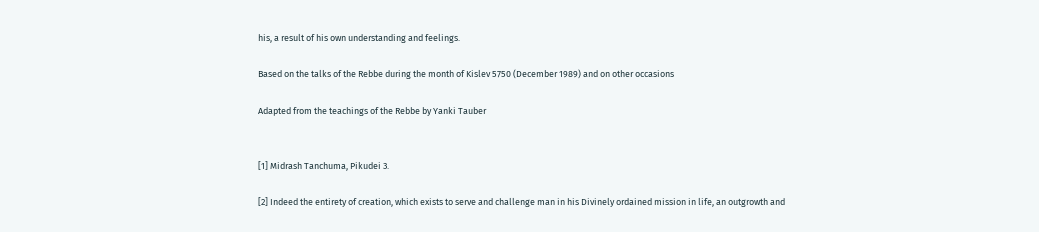his, a result of his own understanding and feelings.

Based on the talks of the Rebbe during the month of Kislev 5750 (December 1989) and on other occasions

Adapted from the teachings of the Rebbe by Yanki Tauber


[1] Midrash Tanchuma, Pikudei 3.

[2] Indeed the entirety of creation, which exists to serve and challenge man in his Divinely ordained mission in life, an outgrowth and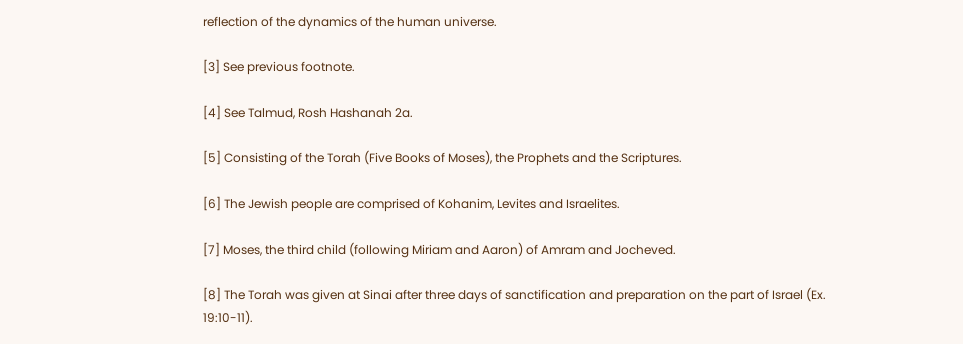reflection of the dynamics of the human universe.

[3] See previous footnote.

[4] See Talmud, Rosh Hashanah 2a.

[5] Consisting of the Torah (Five Books of Moses), the Prophets and the Scriptures.

[6] The Jewish people are comprised of Kohanim, Levites and Israelites.

[7] Moses, the third child (following Miriam and Aaron) of Amram and Jocheved.

[8] The Torah was given at Sinai after three days of sanctification and preparation on the part of Israel (Ex. 19:10-11).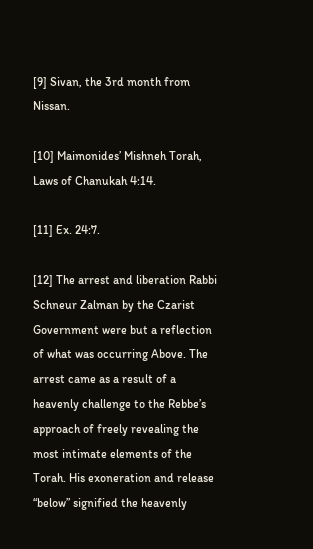[9] Sivan, the 3rd month from Nissan.

[10] Maimonides’ Mishneh Torah, Laws of Chanukah 4:14.

[11] Ex. 24:7.

[12] The arrest and liberation Rabbi Schneur Zalman by the Czarist Government were but a reflection of what was occurring Above. The arrest came as a result of a heavenly challenge to the Rebbe’s approach of freely revealing the most intimate elements of the Torah. His exoneration and release “below” signified the heavenly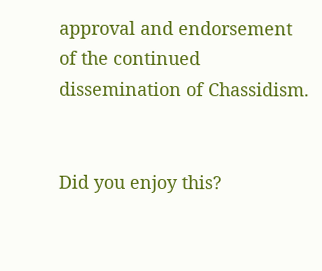approval and endorsement of the continued dissemination of Chassidism.


Did you enjoy this?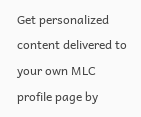Get personalized content delivered to your own MLC profile page by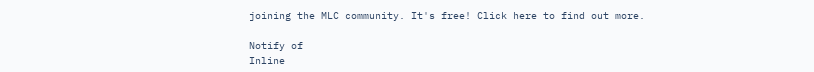joining the MLC community. It's free! Click here to find out more.

Notify of
Inline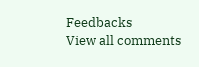Feedbacks
View all comments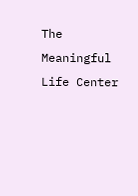The Meaningful Life Center